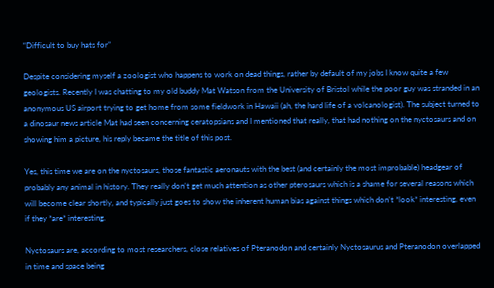“Difficult to buy hats for”

Despite considering myself a zoologist who happens to work on dead things, rather by default of my jobs I know quite a few geologists. Recently I was chatting to my old buddy Mat Watson from the University of Bristol while the poor guy was stranded in an anonymous US airport trying to get home from some fieldwork in Hawaii (ah, the hard life of a volcanologist). The subject turned to a dinosaur news article Mat had seen concerning ceratopsians and I mentioned that really, that had nothing on the nyctosaurs and on showing him a picture, his reply became the title of this post.

Yes, this time we are on the nyctosaurs, those fantastic aeronauts with the best (and certainly the most improbable) headgear of probably any animal in history. They really don’t get much attention as other pterosaurs which is a shame for several reasons which will become clear shortly, and typically just goes to show the inherent human bias against things which don’t *look* interesting, even if they *are* interesting.

Nyctosaurs are, according to most researchers, close relatives of Pteranodon and certainly Nyctosaurus and Pteranodon overlapped in time and space being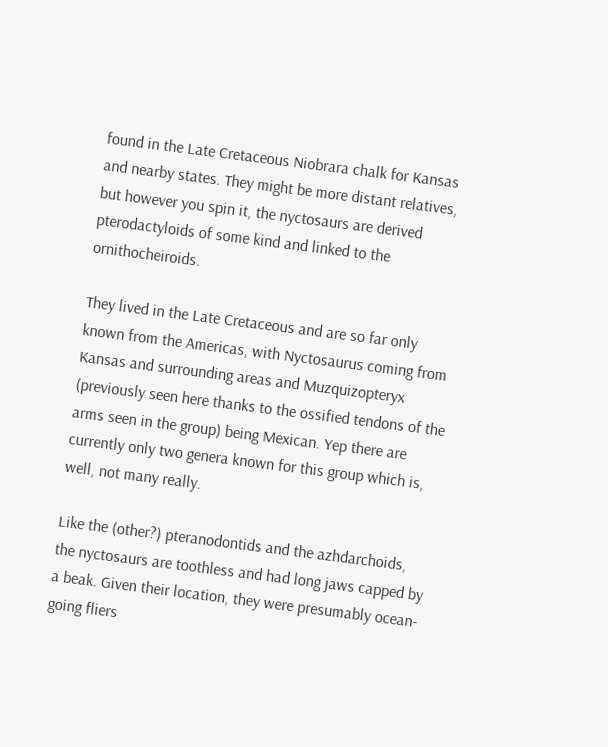found in the Late Cretaceous Niobrara chalk for Kansas and nearby states. They might be more distant relatives, but however you spin it, the nyctosaurs are derived pterodactyloids of some kind and linked to the ornithocheiroids.

They lived in the Late Cretaceous and are so far only known from the Americas, with Nyctosaurus coming from Kansas and surrounding areas and Muzquizopteryx (previously seen here thanks to the ossified tendons of the arms seen in the group) being Mexican. Yep there are currently only two genera known for this group which is, well, not many really.

Like the (other?) pteranodontids and the azhdarchoids, the nyctosaurs are toothless and had long jaws capped by a beak. Given their location, they were presumably ocean-going fliers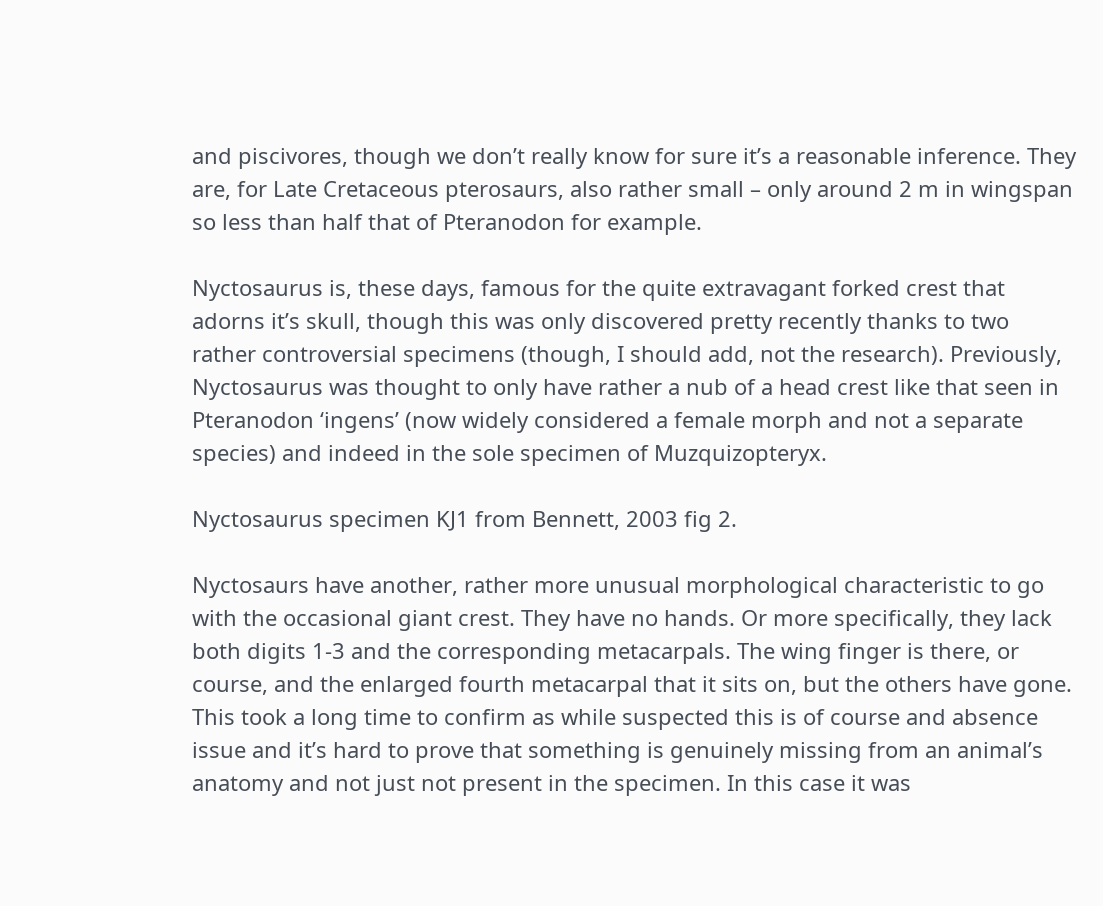and piscivores, though we don’t really know for sure it’s a reasonable inference. They are, for Late Cretaceous pterosaurs, also rather small – only around 2 m in wingspan so less than half that of Pteranodon for example.

Nyctosaurus is, these days, famous for the quite extravagant forked crest that adorns it’s skull, though this was only discovered pretty recently thanks to two rather controversial specimens (though, I should add, not the research). Previously, Nyctosaurus was thought to only have rather a nub of a head crest like that seen in Pteranodon ‘ingens’ (now widely considered a female morph and not a separate species) and indeed in the sole specimen of Muzquizopteryx.

Nyctosaurus specimen KJ1 from Bennett, 2003 fig 2.

Nyctosaurs have another, rather more unusual morphological characteristic to go with the occasional giant crest. They have no hands. Or more specifically, they lack both digits 1-3 and the corresponding metacarpals. The wing finger is there, or course, and the enlarged fourth metacarpal that it sits on, but the others have gone. This took a long time to confirm as while suspected this is of course and absence issue and it’s hard to prove that something is genuinely missing from an animal’s anatomy and not just not present in the specimen. In this case it was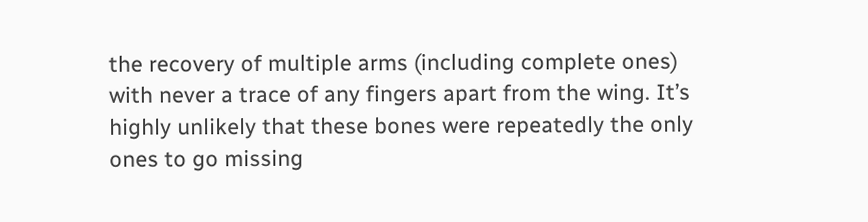the recovery of multiple arms (including complete ones) with never a trace of any fingers apart from the wing. It’s highly unlikely that these bones were repeatedly the only ones to go missing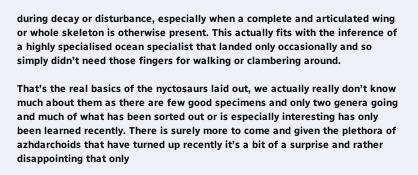during decay or disturbance, especially when a complete and articulated wing or whole skeleton is otherwise present. This actually fits with the inference of a highly specialised ocean specialist that landed only occasionally and so simply didn’t need those fingers for walking or clambering around.

That’s the real basics of the nyctosaurs laid out, we actually really don’t know much about them as there are few good specimens and only two genera going and much of what has been sorted out or is especially interesting has only been learned recently. There is surely more to come and given the plethora of azhdarchoids that have turned up recently it’s a bit of a surprise and rather disappointing that only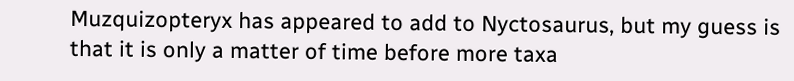Muzquizopteryx has appeared to add to Nyctosaurus, but my guess is that it is only a matter of time before more taxa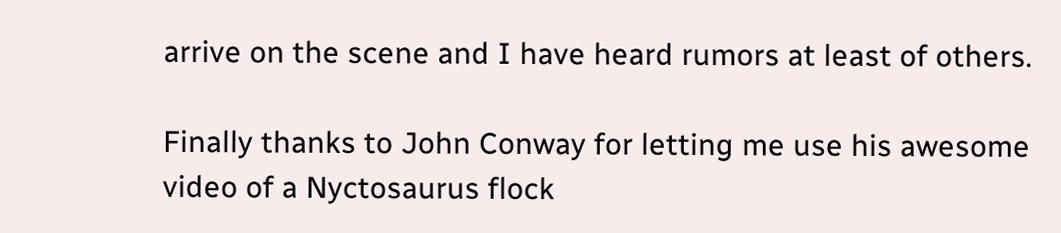arrive on the scene and I have heard rumors at least of others.

Finally thanks to John Conway for letting me use his awesome video of a Nyctosaurus flock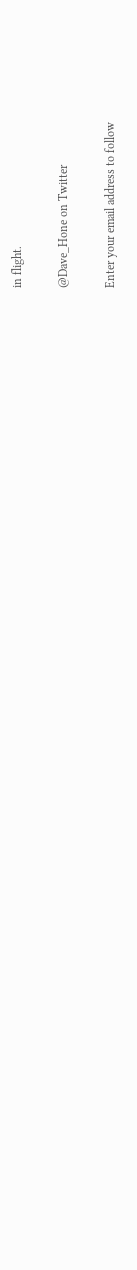in flight.

@Dave_Hone on Twitter

Enter your email address to follow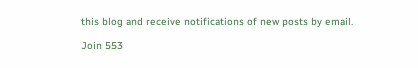this blog and receive notifications of new posts by email.

Join 553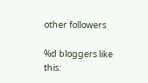other followers

%d bloggers like this: